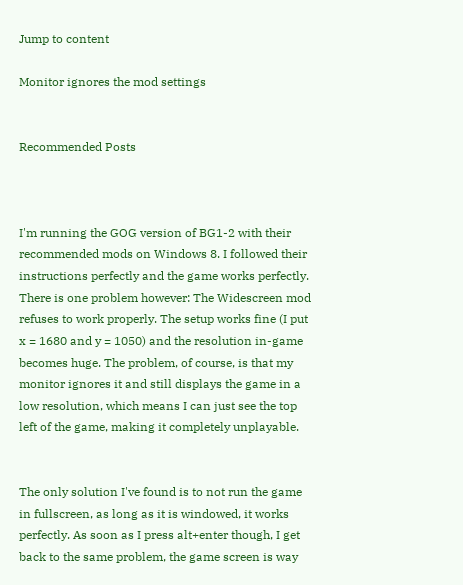Jump to content

Monitor ignores the mod settings


Recommended Posts



I'm running the GOG version of BG1-2 with their recommended mods on Windows 8. I followed their instructions perfectly and the game works perfectly. There is one problem however: The Widescreen mod refuses to work properly. The setup works fine (I put x = 1680 and y = 1050) and the resolution in-game becomes huge. The problem, of course, is that my monitor ignores it and still displays the game in a low resolution, which means I can just see the top left of the game, making it completely unplayable.


The only solution I've found is to not run the game in fullscreen, as long as it is windowed, it works perfectly. As soon as I press alt+enter though, I get back to the same problem, the game screen is way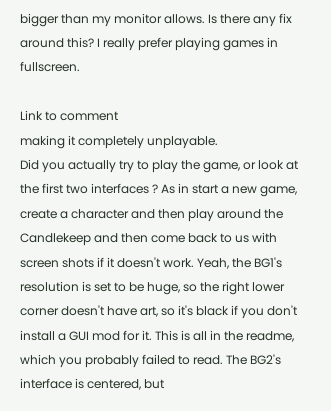bigger than my monitor allows. Is there any fix around this? I really prefer playing games in fullscreen.

Link to comment
making it completely unplayable.
Did you actually try to play the game, or look at the first two interfaces ? As in start a new game, create a character and then play around the Candlekeep and then come back to us with screen shots if it doesn't work. Yeah, the BG1's resolution is set to be huge, so the right lower corner doesn't have art, so it's black if you don't install a GUI mod for it. This is all in the readme, which you probably failed to read. The BG2's interface is centered, but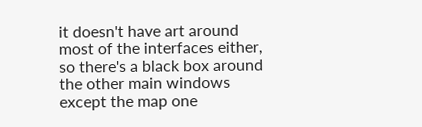it doesn't have art around most of the interfaces either, so there's a black box around the other main windows except the map one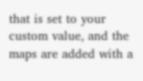that is set to your custom value, and the maps are added with a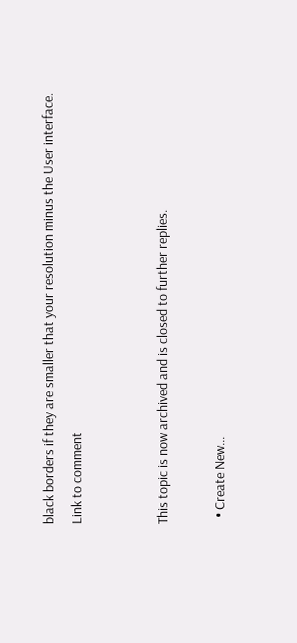black borders if they are smaller that your resolution minus the User interface.
Link to comment


This topic is now archived and is closed to further replies.

  • Create New...